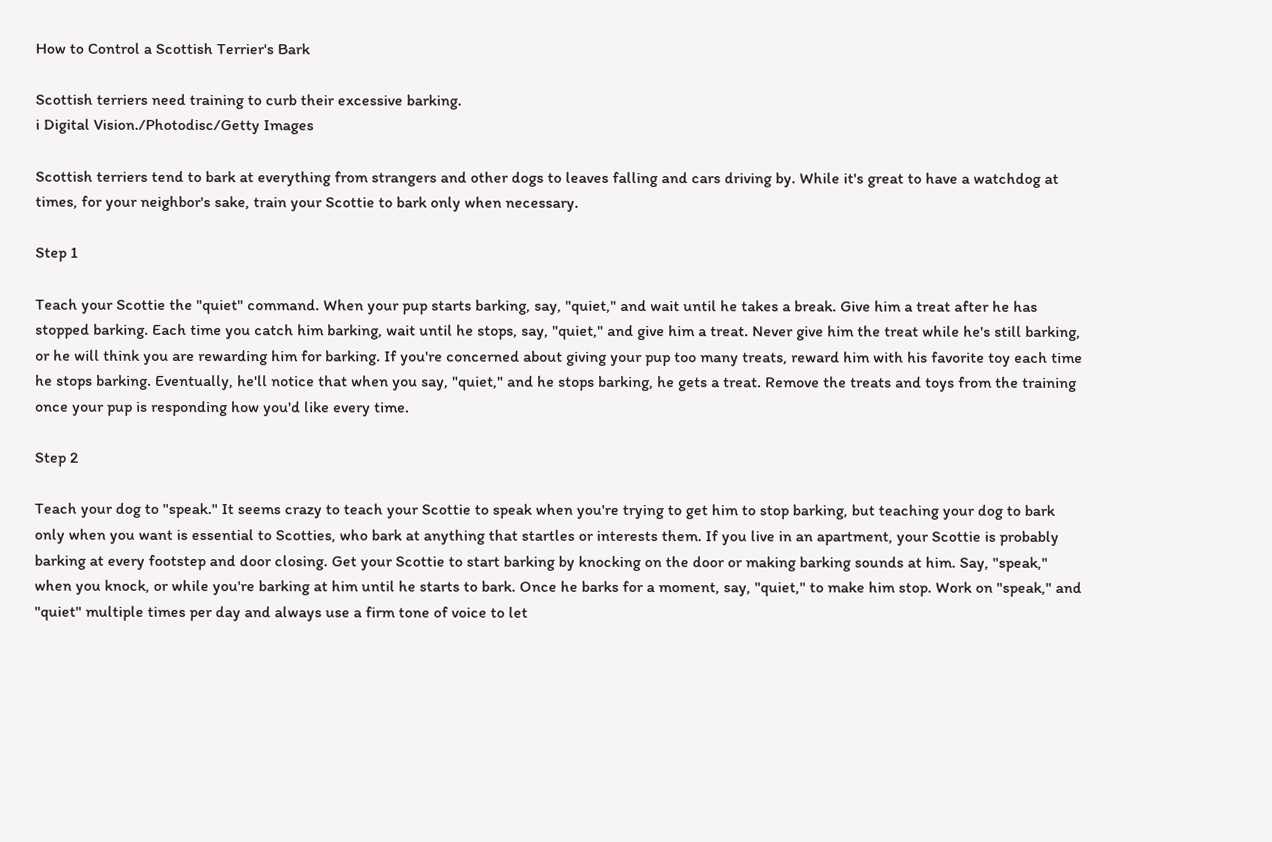How to Control a Scottish Terrier's Bark

Scottish terriers need training to curb their excessive barking.
i Digital Vision./Photodisc/Getty Images

Scottish terriers tend to bark at everything from strangers and other dogs to leaves falling and cars driving by. While it's great to have a watchdog at times, for your neighbor's sake, train your Scottie to bark only when necessary.

Step 1

Teach your Scottie the "quiet" command. When your pup starts barking, say, "quiet," and wait until he takes a break. Give him a treat after he has stopped barking. Each time you catch him barking, wait until he stops, say, "quiet," and give him a treat. Never give him the treat while he's still barking, or he will think you are rewarding him for barking. If you're concerned about giving your pup too many treats, reward him with his favorite toy each time he stops barking. Eventually, he'll notice that when you say, "quiet," and he stops barking, he gets a treat. Remove the treats and toys from the training once your pup is responding how you'd like every time.

Step 2

Teach your dog to "speak." It seems crazy to teach your Scottie to speak when you're trying to get him to stop barking, but teaching your dog to bark only when you want is essential to Scotties, who bark at anything that startles or interests them. If you live in an apartment, your Scottie is probably barking at every footstep and door closing. Get your Scottie to start barking by knocking on the door or making barking sounds at him. Say, "speak," when you knock, or while you're barking at him until he starts to bark. Once he barks for a moment, say, "quiet," to make him stop. Work on "speak," and "quiet" multiple times per day and always use a firm tone of voice to let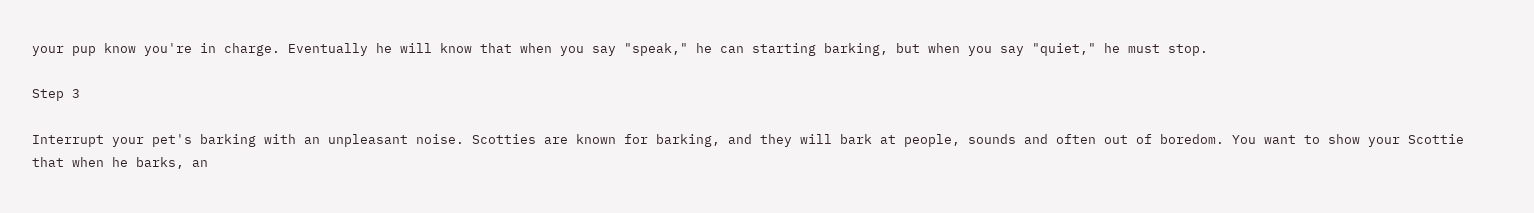your pup know you're in charge. Eventually he will know that when you say "speak," he can starting barking, but when you say "quiet," he must stop.

Step 3

Interrupt your pet's barking with an unpleasant noise. Scotties are known for barking, and they will bark at people, sounds and often out of boredom. You want to show your Scottie that when he barks, an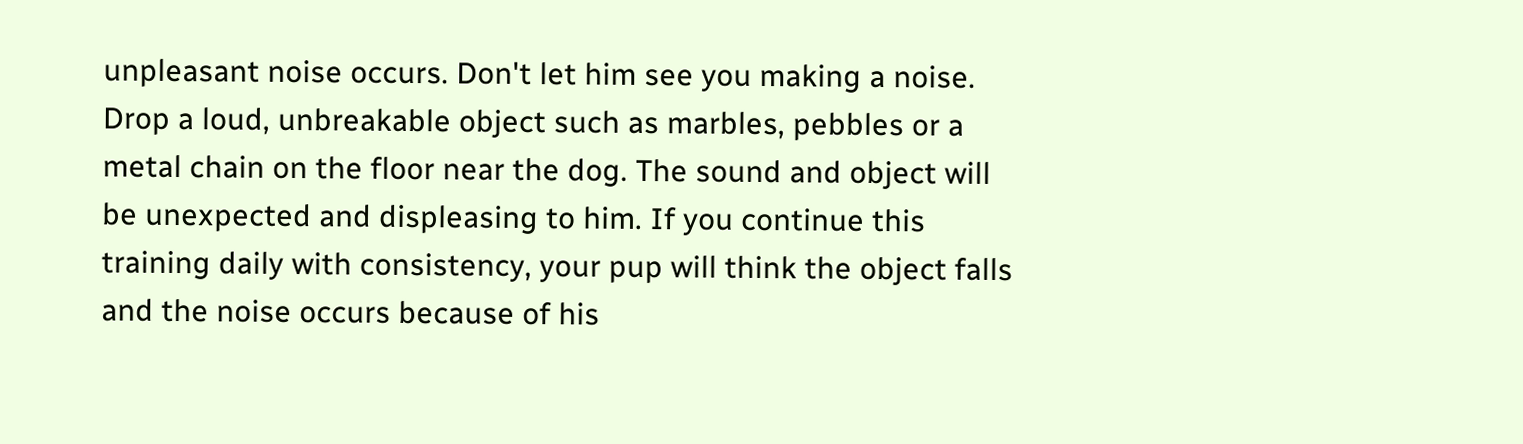unpleasant noise occurs. Don't let him see you making a noise. Drop a loud, unbreakable object such as marbles, pebbles or a metal chain on the floor near the dog. The sound and object will be unexpected and displeasing to him. If you continue this training daily with consistency, your pup will think the object falls and the noise occurs because of his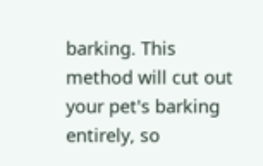barking. This method will cut out your pet's barking entirely, so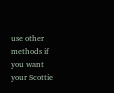use other methods if you want your Scottie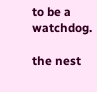to be a watchdog.

the nest